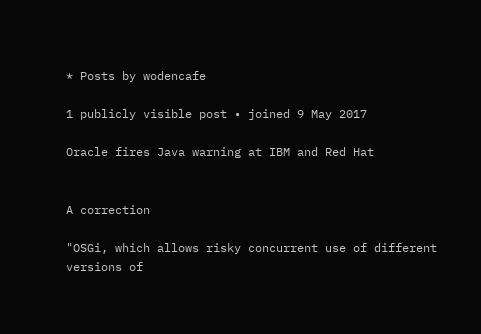* Posts by wodencafe

1 publicly visible post • joined 9 May 2017

Oracle fires Java warning at IBM and Red Hat


A correction

"OSGi, which allows risky concurrent use of different versions of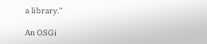a library."

An OSGi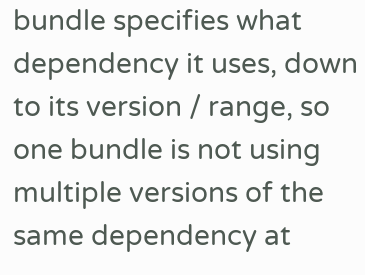bundle specifies what dependency it uses, down to its version / range, so one bundle is not using multiple versions of the same dependency at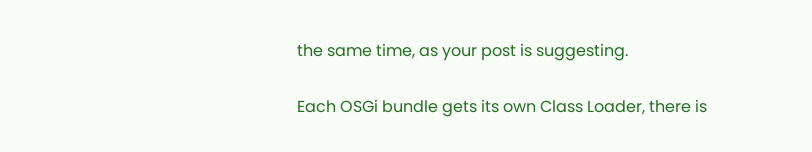the same time, as your post is suggesting.

Each OSGi bundle gets its own Class Loader, there is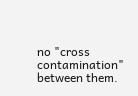no "cross contamination" between them.